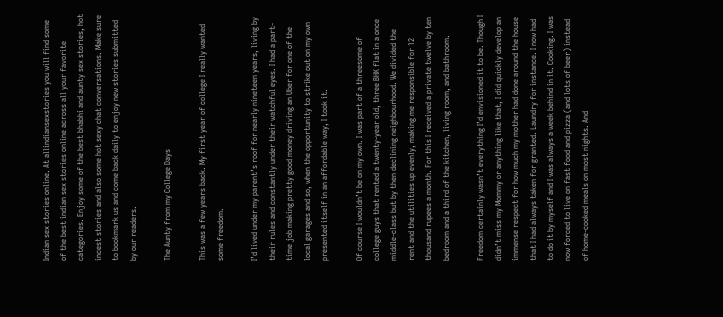Indian sex stories online. At allindiansexstories you will find some of the best indian sex stories online across all your favorite categories. Enjoy some of the best bhabhi and aunty sex stories, hot incest stories and also some hot sexy chat conversations. Make sure to bookmark us and come back daily to enjoy new stories submitted by our readers.

The Aunty from my College Days

This was a few years back. My first year of college I really wanted some freedom.

I’d lived under my parent’s roof for nearly nineteen years, living by their rules and constantly under their watchful eyes. I had a part-time job making pretty good money driving an Uber for one of the local garages and so, when the opportunity to strike out on my own presented itself in an affordable way, I took it.

Of course I wouldn’t be on my own. I was part of a threesome of college guys that rented a twenty-year old, three BHK flat in a once middle-class but by then declining neighbourhood. We divided the rent and the utilities up evenly, making me responsible for 12 thousand rupees a month. For this I received a private twelve by ten bedroom and a third of the kitchen, living room, and bathroom.

Freedom certainly wasn’t everything I’d envisioned it to be. Though I didn’t miss my Mommy or anything like that, I did quickly develop an immense respect for how much my mother had done around the house that I had always taken for granted. Laundry for instance. I now had to do it by myself and I was always a week behind in it. Cooking. I was now forced to live on fast food and pizza (and lots of beer) instead of home-cooked meals on most nights. And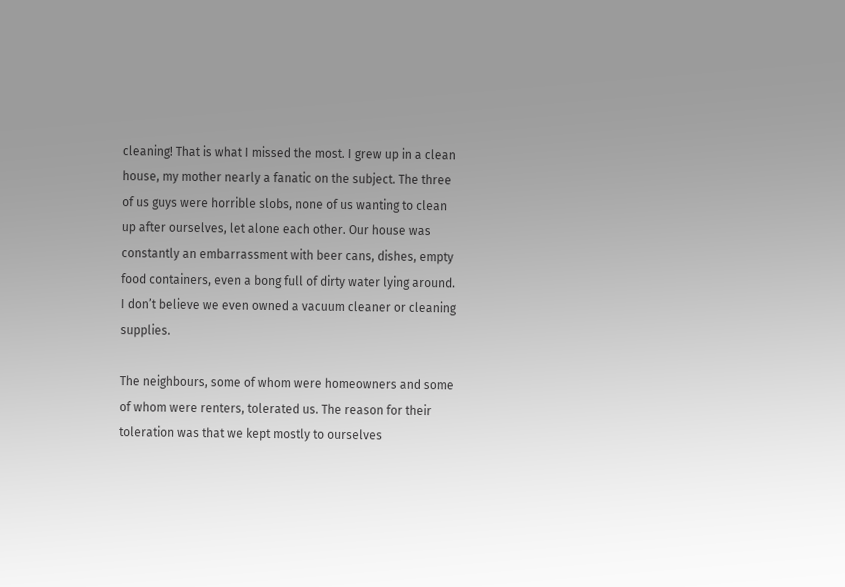cleaning! That is what I missed the most. I grew up in a clean house, my mother nearly a fanatic on the subject. The three of us guys were horrible slobs, none of us wanting to clean up after ourselves, let alone each other. Our house was constantly an embarrassment with beer cans, dishes, empty food containers, even a bong full of dirty water lying around. I don’t believe we even owned a vacuum cleaner or cleaning supplies.

The neighbours, some of whom were homeowners and some of whom were renters, tolerated us. The reason for their toleration was that we kept mostly to ourselves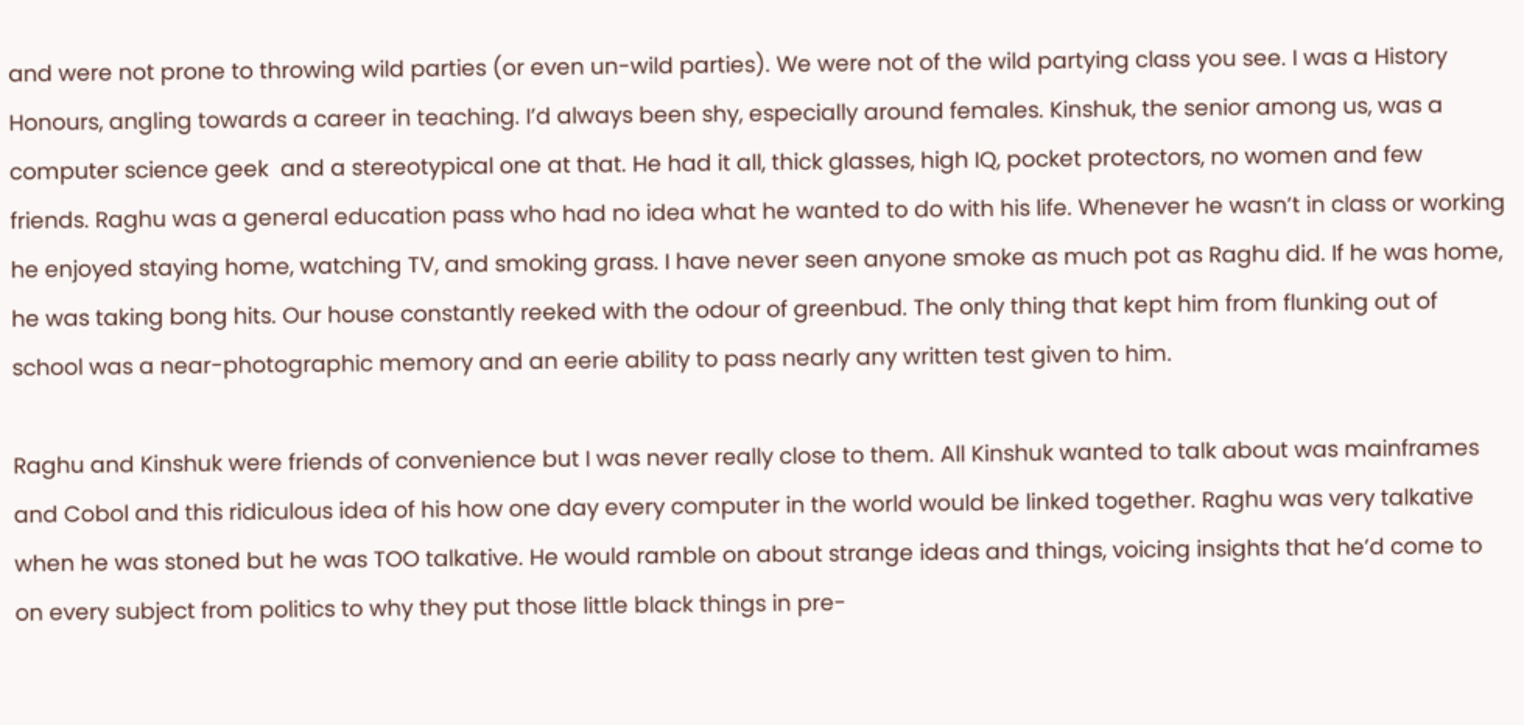and were not prone to throwing wild parties (or even un-wild parties). We were not of the wild partying class you see. I was a History Honours, angling towards a career in teaching. I’d always been shy, especially around females. Kinshuk, the senior among us, was a computer science geek  and a stereotypical one at that. He had it all, thick glasses, high IQ, pocket protectors, no women and few friends. Raghu was a general education pass who had no idea what he wanted to do with his life. Whenever he wasn’t in class or working he enjoyed staying home, watching TV, and smoking grass. I have never seen anyone smoke as much pot as Raghu did. If he was home, he was taking bong hits. Our house constantly reeked with the odour of greenbud. The only thing that kept him from flunking out of school was a near-photographic memory and an eerie ability to pass nearly any written test given to him.

Raghu and Kinshuk were friends of convenience but I was never really close to them. All Kinshuk wanted to talk about was mainframes and Cobol and this ridiculous idea of his how one day every computer in the world would be linked together. Raghu was very talkative when he was stoned but he was TOO talkative. He would ramble on about strange ideas and things, voicing insights that he’d come to on every subject from politics to why they put those little black things in pre-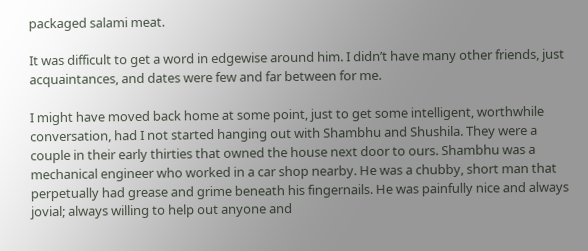packaged salami meat.

It was difficult to get a word in edgewise around him. I didn’t have many other friends, just acquaintances, and dates were few and far between for me.

I might have moved back home at some point, just to get some intelligent, worthwhile conversation, had I not started hanging out with Shambhu and Shushila. They were a couple in their early thirties that owned the house next door to ours. Shambhu was a mechanical engineer who worked in a car shop nearby. He was a chubby, short man that perpetually had grease and grime beneath his fingernails. He was painfully nice and always jovial; always willing to help out anyone and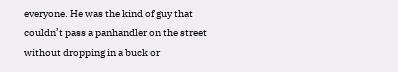everyone. He was the kind of guy that couldn’t pass a panhandler on the street without dropping in a buck or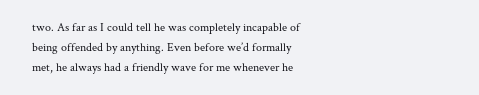two. As far as I could tell he was completely incapable of being offended by anything. Even before we’d formally met, he always had a friendly wave for me whenever he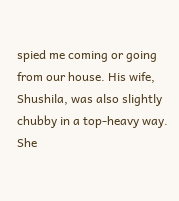spied me coming or going from our house. His wife, Shushila, was also slightly chubby in a top-heavy way. She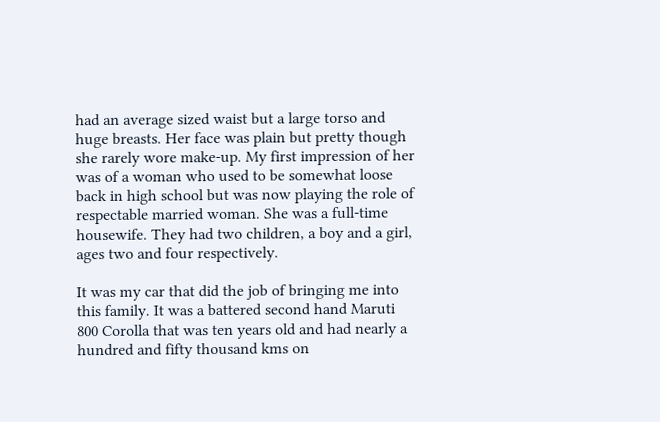had an average sized waist but a large torso and huge breasts. Her face was plain but pretty though she rarely wore make-up. My first impression of her was of a woman who used to be somewhat loose back in high school but was now playing the role of respectable married woman. She was a full-time housewife. They had two children, a boy and a girl, ages two and four respectively.

It was my car that did the job of bringing me into this family. It was a battered second hand Maruti 800 Corolla that was ten years old and had nearly a hundred and fifty thousand kms on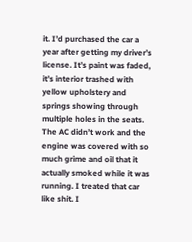it. I’d purchased the car a year after getting my driver’s license. It’s paint was faded, it’s interior trashed with yellow upholstery and springs showing through multiple holes in the seats. The AC didn’t work and the engine was covered with so much grime and oil that it actually smoked while it was running. I treated that car like shit. I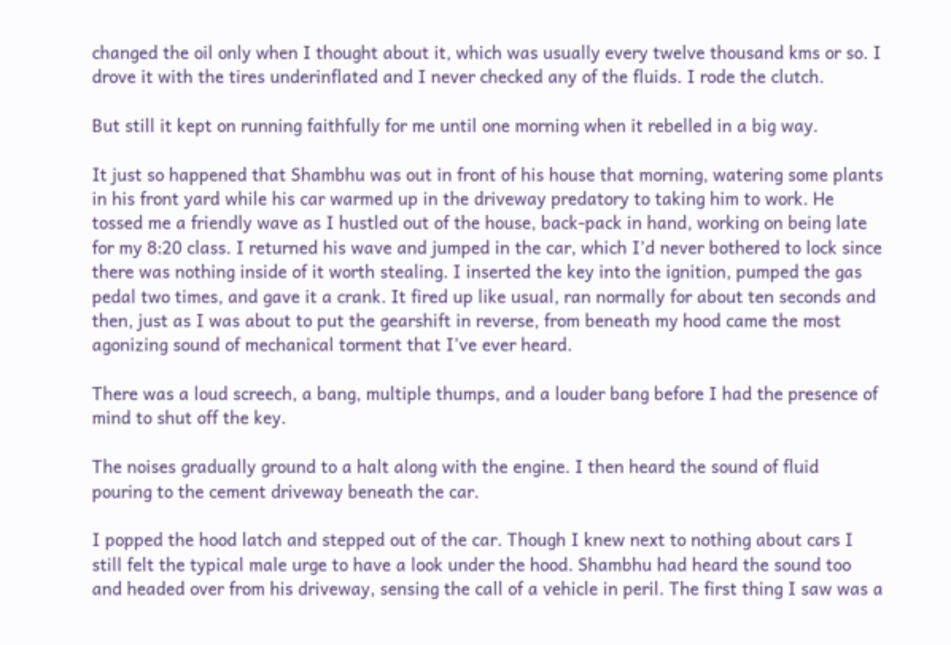changed the oil only when I thought about it, which was usually every twelve thousand kms or so. I drove it with the tires underinflated and I never checked any of the fluids. I rode the clutch.

But still it kept on running faithfully for me until one morning when it rebelled in a big way.

It just so happened that Shambhu was out in front of his house that morning, watering some plants in his front yard while his car warmed up in the driveway predatory to taking him to work. He tossed me a friendly wave as I hustled out of the house, back-pack in hand, working on being late for my 8:20 class. I returned his wave and jumped in the car, which I’d never bothered to lock since there was nothing inside of it worth stealing. I inserted the key into the ignition, pumped the gas pedal two times, and gave it a crank. It fired up like usual, ran normally for about ten seconds and then, just as I was about to put the gearshift in reverse, from beneath my hood came the most agonizing sound of mechanical torment that I’ve ever heard.

There was a loud screech, a bang, multiple thumps, and a louder bang before I had the presence of mind to shut off the key.

The noises gradually ground to a halt along with the engine. I then heard the sound of fluid pouring to the cement driveway beneath the car.

I popped the hood latch and stepped out of the car. Though I knew next to nothing about cars I still felt the typical male urge to have a look under the hood. Shambhu had heard the sound too and headed over from his driveway, sensing the call of a vehicle in peril. The first thing I saw was a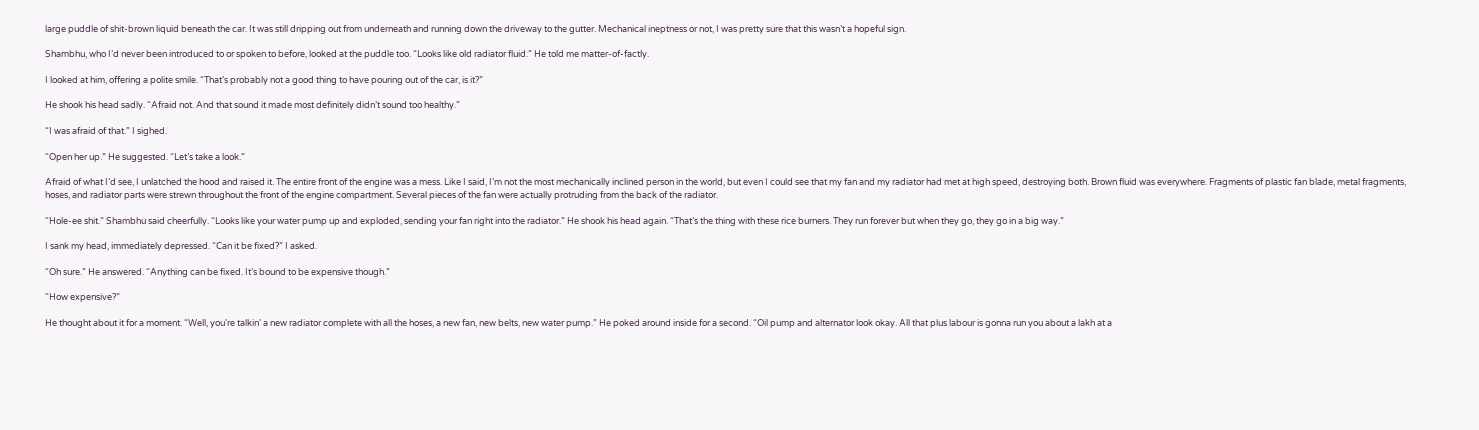large puddle of shit-brown liquid beneath the car. It was still dripping out from underneath and running down the driveway to the gutter. Mechanical ineptness or not, I was pretty sure that this wasn’t a hopeful sign.

Shambhu, who I’d never been introduced to or spoken to before, looked at the puddle too. “Looks like old radiator fluid.” He told me matter-of-factly.

I looked at him, offering a polite smile. “That’s probably not a good thing to have pouring out of the car, is it?”

He shook his head sadly. “Afraid not. And that sound it made most definitely didn’t sound too healthy.”

“I was afraid of that.” I sighed.

“Open her up.” He suggested. “Let’s take a look.”

Afraid of what I’d see, I unlatched the hood and raised it. The entire front of the engine was a mess. Like I said, I’m not the most mechanically inclined person in the world, but even I could see that my fan and my radiator had met at high speed, destroying both. Brown fluid was everywhere. Fragments of plastic fan blade, metal fragments, hoses, and radiator parts were strewn throughout the front of the engine compartment. Several pieces of the fan were actually protruding from the back of the radiator.

“Hole-ee shit.” Shambhu said cheerfully. “Looks like your water pump up and exploded, sending your fan right into the radiator.” He shook his head again. “That’s the thing with these rice burners. They run forever but when they go, they go in a big way.”

I sank my head, immediately depressed. “Can it be fixed?” I asked.

“Oh sure.” He answered. “Anything can be fixed. It’s bound to be expensive though.”

“How expensive?”

He thought about it for a moment. “Well, you’re talkin’ a new radiator complete with all the hoses, a new fan, new belts, new water pump.” He poked around inside for a second. “Oil pump and alternator look okay. All that plus labour is gonna run you about a lakh at a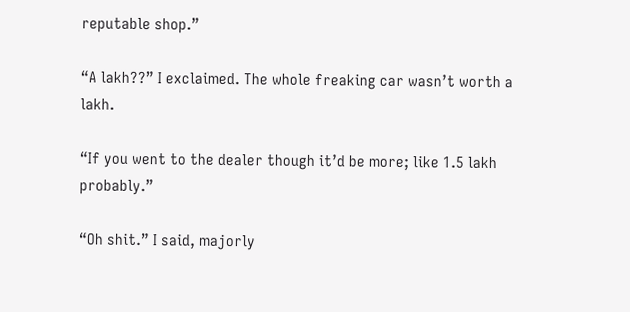reputable shop.”

“A lakh??” I exclaimed. The whole freaking car wasn’t worth a lakh.

“If you went to the dealer though it’d be more; like 1.5 lakh probably.”

“Oh shit.” I said, majorly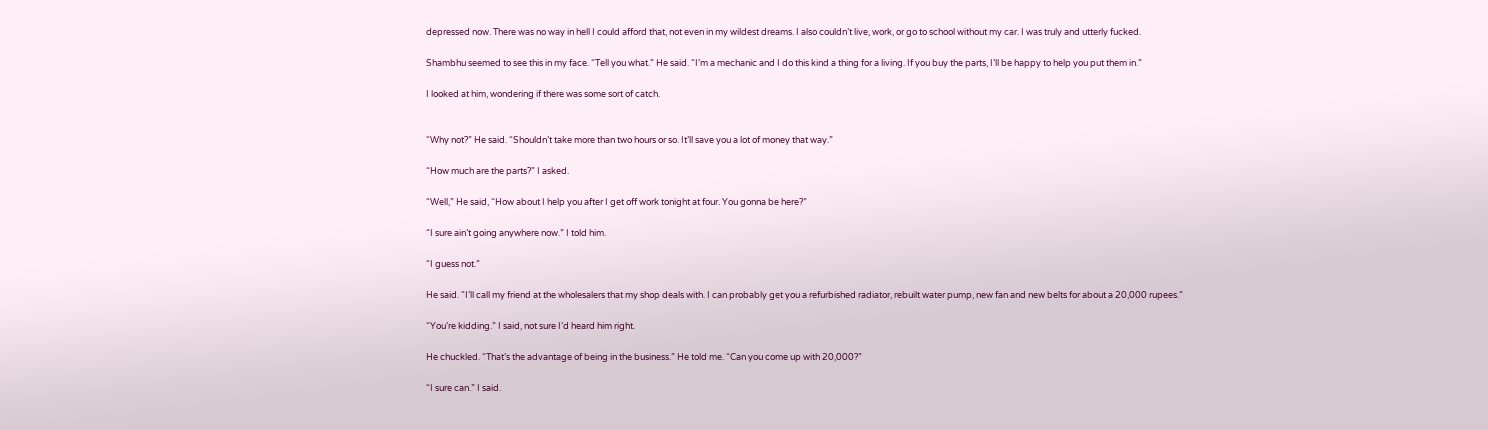depressed now. There was no way in hell I could afford that, not even in my wildest dreams. I also couldn’t live, work, or go to school without my car. I was truly and utterly fucked.

Shambhu seemed to see this in my face. “Tell you what.” He said. “I’m a mechanic and I do this kind a thing for a living. If you buy the parts, I’ll be happy to help you put them in.”

I looked at him, wondering if there was some sort of catch.


“Why not?” He said. “Shouldn’t take more than two hours or so. It’ll save you a lot of money that way.”

“How much are the parts?” I asked.

“Well,” He said, “How about I help you after I get off work tonight at four. You gonna be here?”

“I sure ain’t going anywhere now.” I told him.

“I guess not.”

He said. “I’ll call my friend at the wholesalers that my shop deals with. I can probably get you a refurbished radiator, rebuilt water pump, new fan and new belts for about a 20,000 rupees.”

“You’re kidding.” I said, not sure I’d heard him right.

He chuckled. “That’s the advantage of being in the business.” He told me. “Can you come up with 20,000?”

“I sure can.” I said.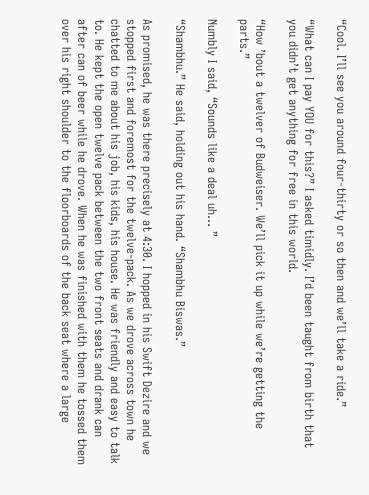“Cool. I’ll see you around four-thirty or so then and we’ll take a ride.”

“What can I pay YOU for this?” I asked timidly. I’d been taught from birth that you didn’t get anything for free in this world.

“How ’bout a twelver of Budweiser. We’ll pick it up while we’re getting the parts.”

Numbly I said, “Sounds like a deal uh… ”

“Shambhu.” He said, holding out his hand. “Shambhu Biswas.”

As promised, he was there precisely at 4:30. I hopped in his Swift Dezire and we stopped first and foremost for the twelve-pack. As we drove across town he chatted to me about his job, his kids, his house. He was friendly and easy to talk to. He kept the open twelve pack between the two front seats and drank can after can of beer while he drove. When he was finished with them he tossed them over his right shoulder to the floorboards of the back seat where a large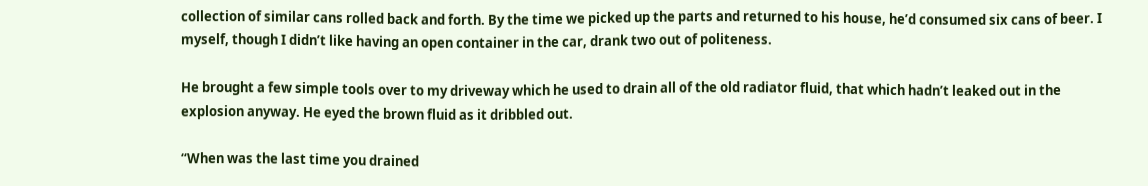collection of similar cans rolled back and forth. By the time we picked up the parts and returned to his house, he’d consumed six cans of beer. I myself, though I didn’t like having an open container in the car, drank two out of politeness.

He brought a few simple tools over to my driveway which he used to drain all of the old radiator fluid, that which hadn’t leaked out in the explosion anyway. He eyed the brown fluid as it dribbled out.

“When was the last time you drained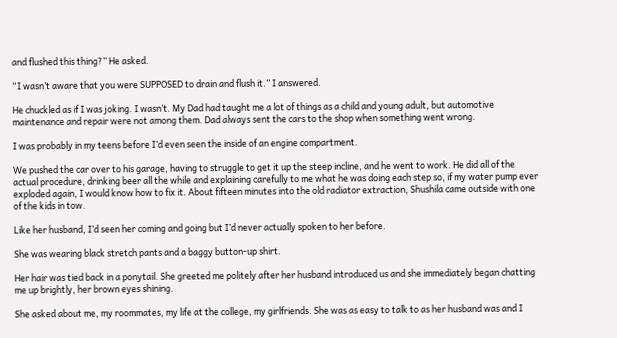and flushed this thing?” He asked.

“I wasn’t aware that you were SUPPOSED to drain and flush it.” I answered.

He chuckled as if I was joking. I wasn’t. My Dad had taught me a lot of things as a child and young adult, but automotive maintenance and repair were not among them. Dad always sent the cars to the shop when something went wrong.

I was probably in my teens before I’d even seen the inside of an engine compartment.

We pushed the car over to his garage, having to struggle to get it up the steep incline, and he went to work. He did all of the actual procedure, drinking beer all the while and explaining carefully to me what he was doing each step so, if my water pump ever exploded again, I would know how to fix it. About fifteen minutes into the old radiator extraction, Shushila came outside with one of the kids in tow.

Like her husband, I’d seen her coming and going but I’d never actually spoken to her before.

She was wearing black stretch pants and a baggy button-up shirt.

Her hair was tied back in a ponytail. She greeted me politely after her husband introduced us and she immediately began chatting me up brightly, her brown eyes shining.

She asked about me, my roommates, my life at the college, my girlfriends. She was as easy to talk to as her husband was and I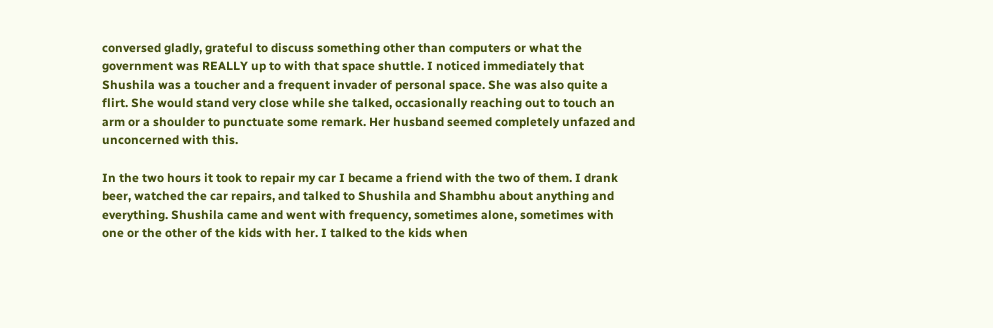conversed gladly, grateful to discuss something other than computers or what the government was REALLY up to with that space shuttle. I noticed immediately that Shushila was a toucher and a frequent invader of personal space. She was also quite a flirt. She would stand very close while she talked, occasionally reaching out to touch an arm or a shoulder to punctuate some remark. Her husband seemed completely unfazed and unconcerned with this.

In the two hours it took to repair my car I became a friend with the two of them. I drank beer, watched the car repairs, and talked to Shushila and Shambhu about anything and everything. Shushila came and went with frequency, sometimes alone, sometimes with one or the other of the kids with her. I talked to the kids when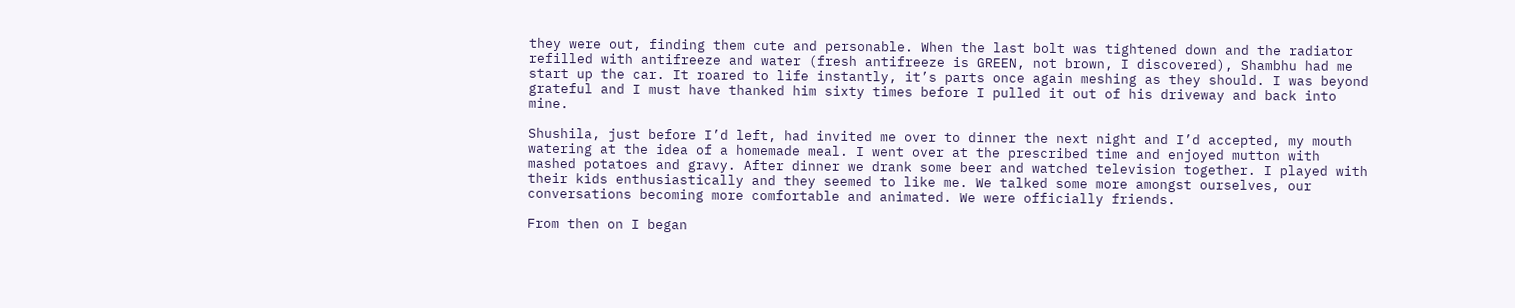they were out, finding them cute and personable. When the last bolt was tightened down and the radiator refilled with antifreeze and water (fresh antifreeze is GREEN, not brown, I discovered), Shambhu had me start up the car. It roared to life instantly, it’s parts once again meshing as they should. I was beyond grateful and I must have thanked him sixty times before I pulled it out of his driveway and back into mine.

Shushila, just before I’d left, had invited me over to dinner the next night and I’d accepted, my mouth watering at the idea of a homemade meal. I went over at the prescribed time and enjoyed mutton with mashed potatoes and gravy. After dinner we drank some beer and watched television together. I played with their kids enthusiastically and they seemed to like me. We talked some more amongst ourselves, our conversations becoming more comfortable and animated. We were officially friends.

From then on I began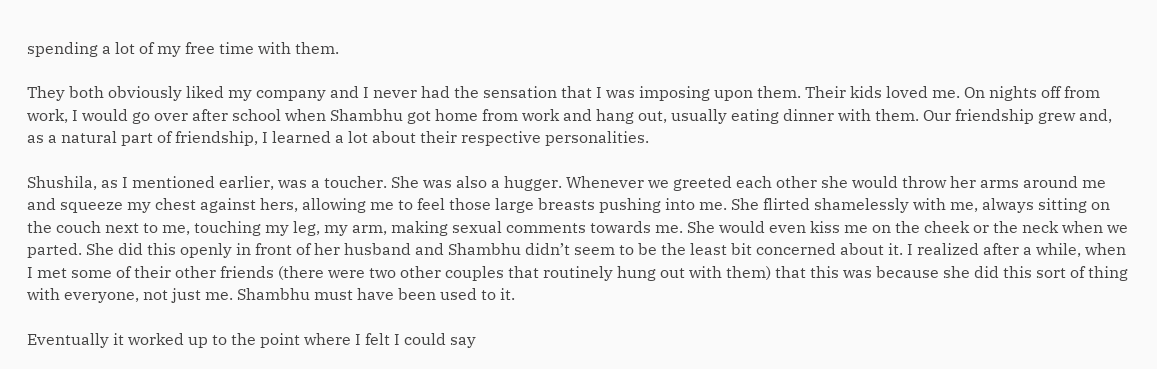spending a lot of my free time with them.

They both obviously liked my company and I never had the sensation that I was imposing upon them. Their kids loved me. On nights off from work, I would go over after school when Shambhu got home from work and hang out, usually eating dinner with them. Our friendship grew and, as a natural part of friendship, I learned a lot about their respective personalities.

Shushila, as I mentioned earlier, was a toucher. She was also a hugger. Whenever we greeted each other she would throw her arms around me and squeeze my chest against hers, allowing me to feel those large breasts pushing into me. She flirted shamelessly with me, always sitting on the couch next to me, touching my leg, my arm, making sexual comments towards me. She would even kiss me on the cheek or the neck when we parted. She did this openly in front of her husband and Shambhu didn’t seem to be the least bit concerned about it. I realized after a while, when I met some of their other friends (there were two other couples that routinely hung out with them) that this was because she did this sort of thing with everyone, not just me. Shambhu must have been used to it.

Eventually it worked up to the point where I felt I could say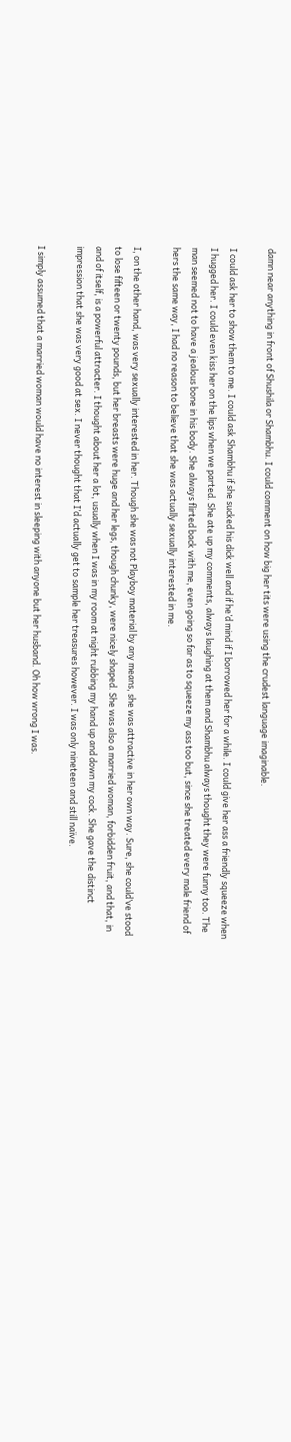damn near anything in front of Shushila or Shambhu. I could comment on how big her tits were using the crudest language imaginable.

I could ask her to show them to me. I could ask Shambhu if she sucked his dick well and if he’d mind if I borrowed her for a while. I could give her ass a friendly squeeze when I hugged her. I could even kiss her on the lips when we parted. She ate up my comments, always laughing at them and Shambhu always thought they were funny too. The man seemed not to have a jealous bone in his body. She always flirted back with me, even going so far as to squeeze my ass too but, since she treated every male friend of hers the same way, I had no reason to believe that she was actually sexually interested in me.

I, on the other hand, was very sexually interested in her. Though she was not Playboy material by any means, she was attractive in her own way. Sure, she could’ve stood to lose fifteen or twenty pounds, but her breasts were huge and her legs, though chunky, were nicely shaped. She was also a married woman, forbidden fruit, and that, in and of itself, is a powerful attracter. I thought about her a lot, usually when I was in my room at night rubbing my hand up and down my cock. She gave the distinct impression that she was very good at sex. I never thought that I’d actually get to sample her treasures however. I was only nineteen and still naïve.

I simply assumed that a married woman would have no interest in sleeping with anyone but her husband. Oh how wrong I was.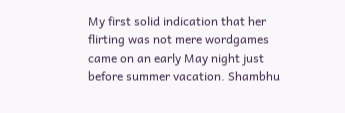My first solid indication that her flirting was not mere wordgames came on an early May night just before summer vacation. Shambhu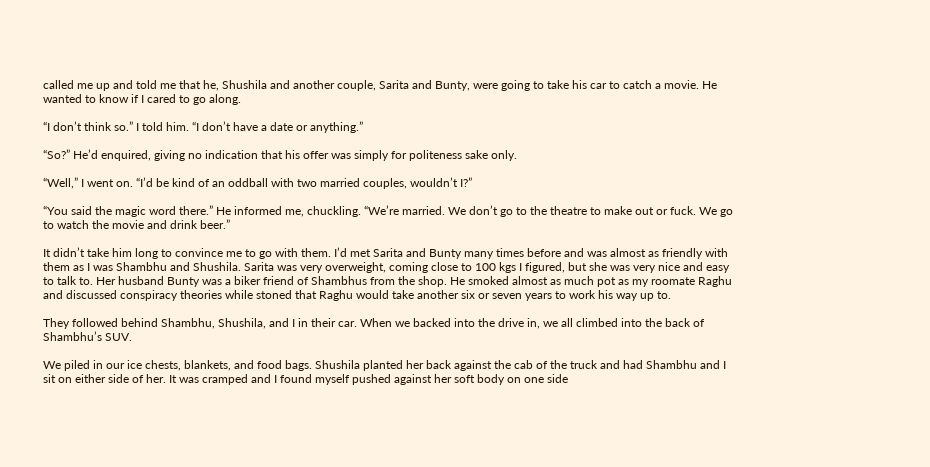called me up and told me that he, Shushila and another couple, Sarita and Bunty, were going to take his car to catch a movie. He wanted to know if I cared to go along.

“I don’t think so.” I told him. “I don’t have a date or anything.”

“So?” He’d enquired, giving no indication that his offer was simply for politeness sake only.

“Well,” I went on. “I’d be kind of an oddball with two married couples, wouldn’t I?”

“You said the magic word there.” He informed me, chuckling. “We’re married. We don’t go to the theatre to make out or fuck. We go to watch the movie and drink beer.”

It didn’t take him long to convince me to go with them. I’d met Sarita and Bunty many times before and was almost as friendly with them as I was Shambhu and Shushila. Sarita was very overweight, coming close to 100 kgs I figured, but she was very nice and easy to talk to. Her husband Bunty was a biker friend of Shambhus from the shop. He smoked almost as much pot as my roomate Raghu and discussed conspiracy theories while stoned that Raghu would take another six or seven years to work his way up to.

They followed behind Shambhu, Shushila, and I in their car. When we backed into the drive in, we all climbed into the back of Shambhu’s SUV.

We piled in our ice chests, blankets, and food bags. Shushila planted her back against the cab of the truck and had Shambhu and I sit on either side of her. It was cramped and I found myself pushed against her soft body on one side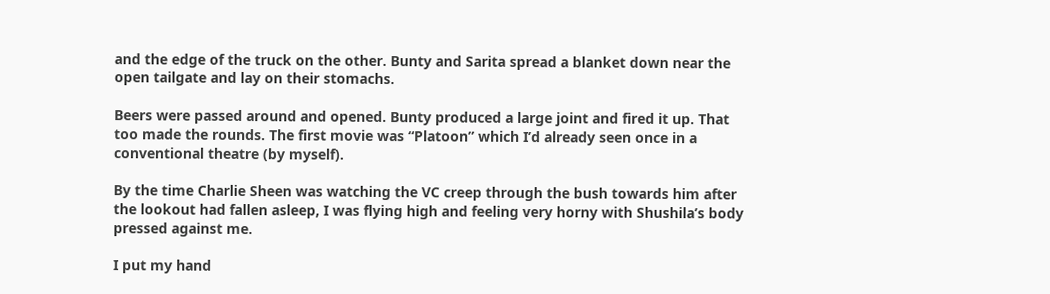and the edge of the truck on the other. Bunty and Sarita spread a blanket down near the open tailgate and lay on their stomachs.

Beers were passed around and opened. Bunty produced a large joint and fired it up. That too made the rounds. The first movie was “Platoon” which I’d already seen once in a conventional theatre (by myself).

By the time Charlie Sheen was watching the VC creep through the bush towards him after the lookout had fallen asleep, I was flying high and feeling very horny with Shushila’s body pressed against me.

I put my hand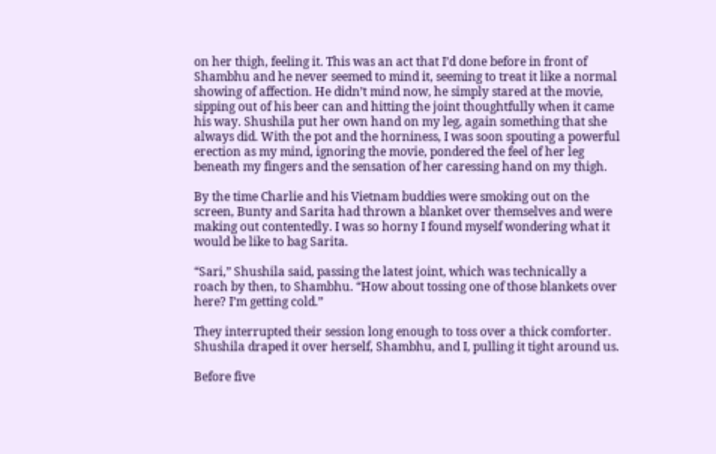on her thigh, feeling it. This was an act that I’d done before in front of Shambhu and he never seemed to mind it, seeming to treat it like a normal showing of affection. He didn’t mind now, he simply stared at the movie, sipping out of his beer can and hitting the joint thoughtfully when it came his way. Shushila put her own hand on my leg, again something that she always did. With the pot and the horniness, I was soon spouting a powerful erection as my mind, ignoring the movie, pondered the feel of her leg beneath my fingers and the sensation of her caressing hand on my thigh.

By the time Charlie and his Vietnam buddies were smoking out on the screen, Bunty and Sarita had thrown a blanket over themselves and were making out contentedly. I was so horny I found myself wondering what it would be like to bag Sarita.

“Sari,” Shushila said, passing the latest joint, which was technically a roach by then, to Shambhu. “How about tossing one of those blankets over here? I’m getting cold.”

They interrupted their session long enough to toss over a thick comforter. Shushila draped it over herself, Shambhu, and I, pulling it tight around us.

Before five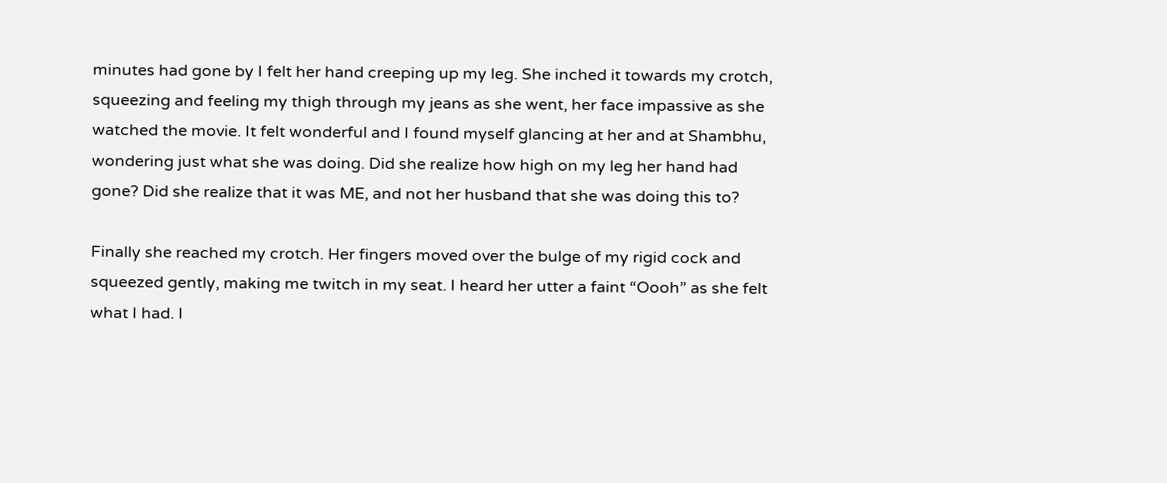minutes had gone by I felt her hand creeping up my leg. She inched it towards my crotch, squeezing and feeling my thigh through my jeans as she went, her face impassive as she watched the movie. It felt wonderful and I found myself glancing at her and at Shambhu, wondering just what she was doing. Did she realize how high on my leg her hand had gone? Did she realize that it was ME, and not her husband that she was doing this to?

Finally she reached my crotch. Her fingers moved over the bulge of my rigid cock and squeezed gently, making me twitch in my seat. I heard her utter a faint “Oooh” as she felt what I had. I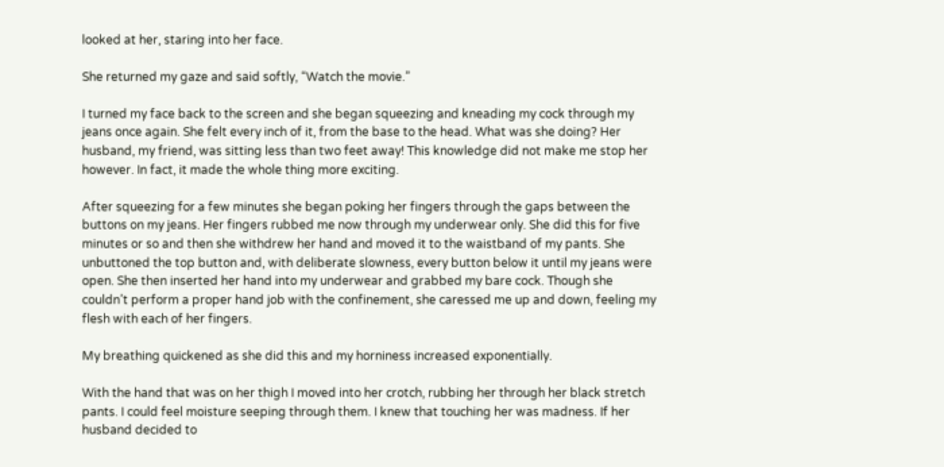looked at her, staring into her face.

She returned my gaze and said softly, “Watch the movie.”

I turned my face back to the screen and she began squeezing and kneading my cock through my jeans once again. She felt every inch of it, from the base to the head. What was she doing? Her husband, my friend, was sitting less than two feet away! This knowledge did not make me stop her however. In fact, it made the whole thing more exciting.

After squeezing for a few minutes she began poking her fingers through the gaps between the buttons on my jeans. Her fingers rubbed me now through my underwear only. She did this for five minutes or so and then she withdrew her hand and moved it to the waistband of my pants. She unbuttoned the top button and, with deliberate slowness, every button below it until my jeans were open. She then inserted her hand into my underwear and grabbed my bare cock. Though she couldn’t perform a proper hand job with the confinement, she caressed me up and down, feeling my flesh with each of her fingers.

My breathing quickened as she did this and my horniness increased exponentially.

With the hand that was on her thigh I moved into her crotch, rubbing her through her black stretch pants. I could feel moisture seeping through them. I knew that touching her was madness. If her husband decided to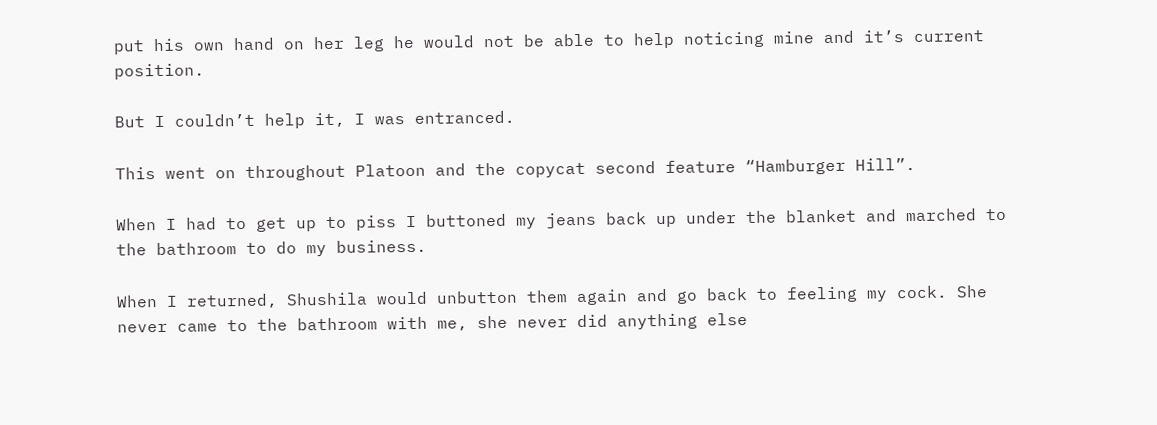put his own hand on her leg he would not be able to help noticing mine and it’s current position.

But I couldn’t help it, I was entranced.

This went on throughout Platoon and the copycat second feature “Hamburger Hill”.

When I had to get up to piss I buttoned my jeans back up under the blanket and marched to the bathroom to do my business.

When I returned, Shushila would unbutton them again and go back to feeling my cock. She never came to the bathroom with me, she never did anything else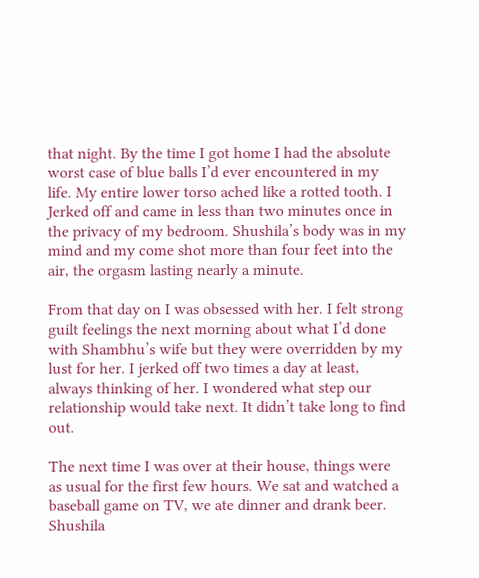that night. By the time I got home I had the absolute worst case of blue balls I’d ever encountered in my life. My entire lower torso ached like a rotted tooth. I Jerked off and came in less than two minutes once in the privacy of my bedroom. Shushila’s body was in my mind and my come shot more than four feet into the air, the orgasm lasting nearly a minute.

From that day on I was obsessed with her. I felt strong guilt feelings the next morning about what I’d done with Shambhu’s wife but they were overridden by my lust for her. I jerked off two times a day at least, always thinking of her. I wondered what step our relationship would take next. It didn’t take long to find out.

The next time I was over at their house, things were as usual for the first few hours. We sat and watched a baseball game on TV, we ate dinner and drank beer. Shushila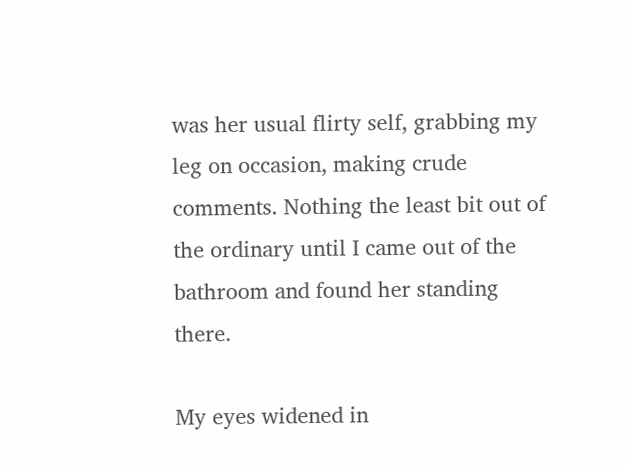was her usual flirty self, grabbing my leg on occasion, making crude comments. Nothing the least bit out of the ordinary until I came out of the bathroom and found her standing there.

My eyes widened in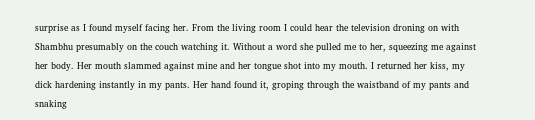surprise as I found myself facing her. From the living room I could hear the television droning on with Shambhu presumably on the couch watching it. Without a word she pulled me to her, squeezing me against her body. Her mouth slammed against mine and her tongue shot into my mouth. I returned her kiss, my dick hardening instantly in my pants. Her hand found it, groping through the waistband of my pants and snaking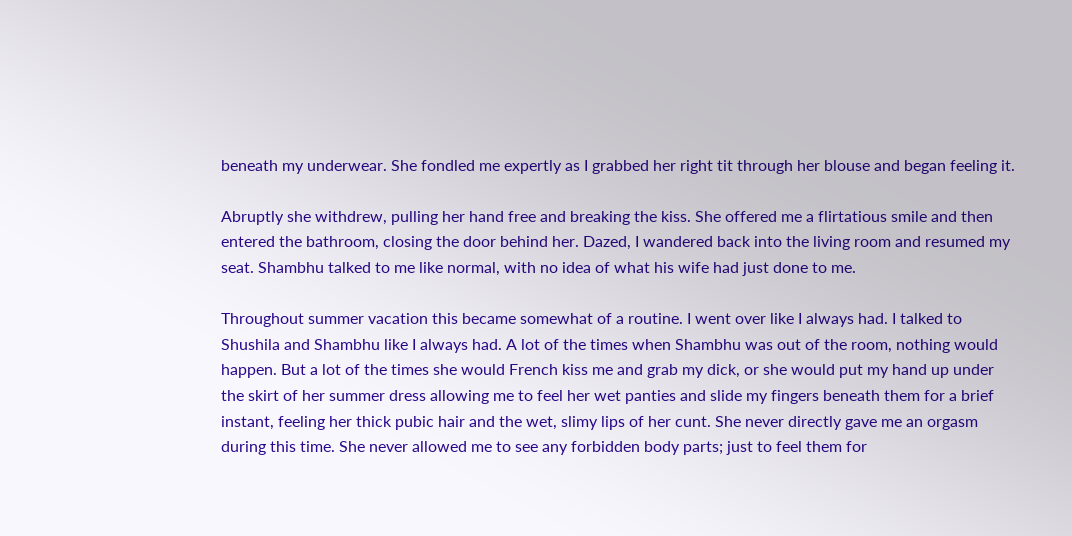beneath my underwear. She fondled me expertly as I grabbed her right tit through her blouse and began feeling it.

Abruptly she withdrew, pulling her hand free and breaking the kiss. She offered me a flirtatious smile and then entered the bathroom, closing the door behind her. Dazed, I wandered back into the living room and resumed my seat. Shambhu talked to me like normal, with no idea of what his wife had just done to me.

Throughout summer vacation this became somewhat of a routine. I went over like I always had. I talked to Shushila and Shambhu like I always had. A lot of the times when Shambhu was out of the room, nothing would happen. But a lot of the times she would French kiss me and grab my dick, or she would put my hand up under the skirt of her summer dress allowing me to feel her wet panties and slide my fingers beneath them for a brief instant, feeling her thick pubic hair and the wet, slimy lips of her cunt. She never directly gave me an orgasm during this time. She never allowed me to see any forbidden body parts; just to feel them for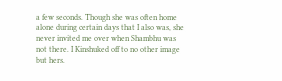a few seconds. Though she was often home alone during certain days that I also was, she never invited me over when Shambhu was not there. I Kinshuked off to no other image but hers.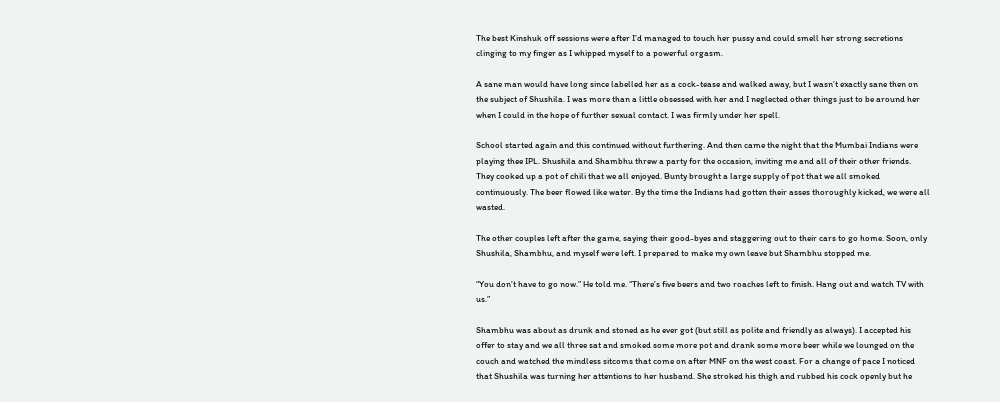The best Kinshuk off sessions were after I’d managed to touch her pussy and could smell her strong secretions clinging to my finger as I whipped myself to a powerful orgasm.

A sane man would have long since labelled her as a cock-tease and walked away, but I wasn’t exactly sane then on the subject of Shushila. I was more than a little obsessed with her and I neglected other things just to be around her when I could in the hope of further sexual contact. I was firmly under her spell.

School started again and this continued without furthering. And then came the night that the Mumbai Indians were playing thee IPL. Shushila and Shambhu threw a party for the occasion, inviting me and all of their other friends. They cooked up a pot of chili that we all enjoyed. Bunty brought a large supply of pot that we all smoked continuously. The beer flowed like water. By the time the Indians had gotten their asses thoroughly kicked, we were all wasted.

The other couples left after the game, saying their good-byes and staggering out to their cars to go home. Soon, only Shushila, Shambhu, and myself were left. I prepared to make my own leave but Shambhu stopped me.

“You don’t have to go now.” He told me. “There’s five beers and two roaches left to finish. Hang out and watch TV with us.”

Shambhu was about as drunk and stoned as he ever got (but still as polite and friendly as always). I accepted his offer to stay and we all three sat and smoked some more pot and drank some more beer while we lounged on the couch and watched the mindless sitcoms that come on after MNF on the west coast. For a change of pace I noticed that Shushila was turning her attentions to her husband. She stroked his thigh and rubbed his cock openly but he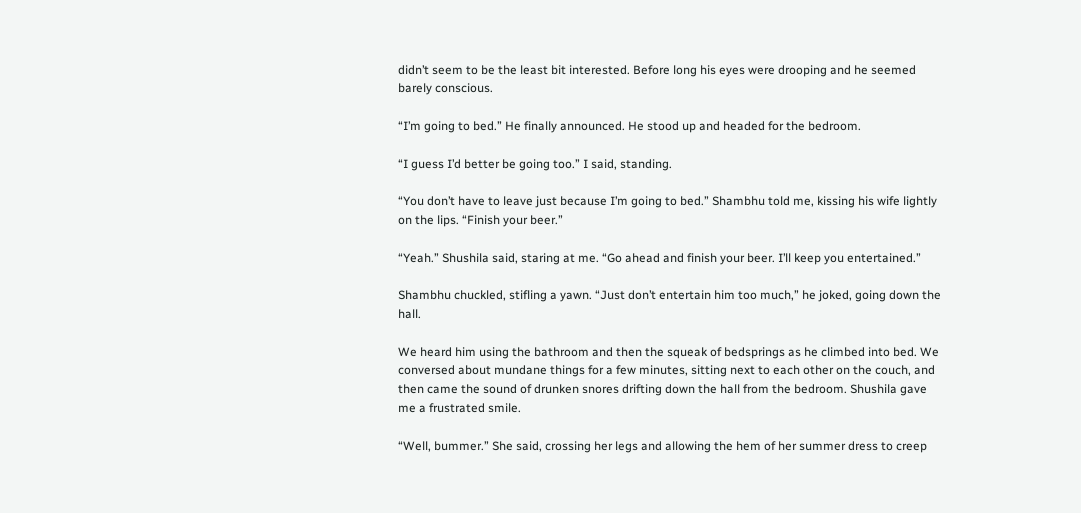didn’t seem to be the least bit interested. Before long his eyes were drooping and he seemed barely conscious.

“I’m going to bed.” He finally announced. He stood up and headed for the bedroom.

“I guess I’d better be going too.” I said, standing.

“You don’t have to leave just because I’m going to bed.” Shambhu told me, kissing his wife lightly on the lips. “Finish your beer.”

“Yeah.” Shushila said, staring at me. “Go ahead and finish your beer. I’ll keep you entertained.”

Shambhu chuckled, stifling a yawn. “Just don’t entertain him too much,” he joked, going down the hall.

We heard him using the bathroom and then the squeak of bedsprings as he climbed into bed. We conversed about mundane things for a few minutes, sitting next to each other on the couch, and then came the sound of drunken snores drifting down the hall from the bedroom. Shushila gave me a frustrated smile.

“Well, bummer.” She said, crossing her legs and allowing the hem of her summer dress to creep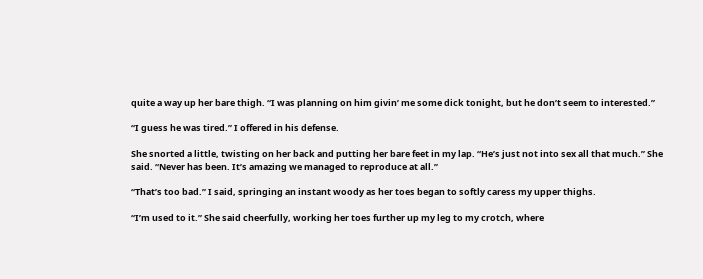quite a way up her bare thigh. “I was planning on him givin’ me some dick tonight, but he don’t seem to interested.”

“I guess he was tired.” I offered in his defense.

She snorted a little, twisting on her back and putting her bare feet in my lap. “He’s just not into sex all that much.” She said. “Never has been. It’s amazing we managed to reproduce at all.”

“That’s too bad.” I said, springing an instant woody as her toes began to softly caress my upper thighs.

“I’m used to it.” She said cheerfully, working her toes further up my leg to my crotch, where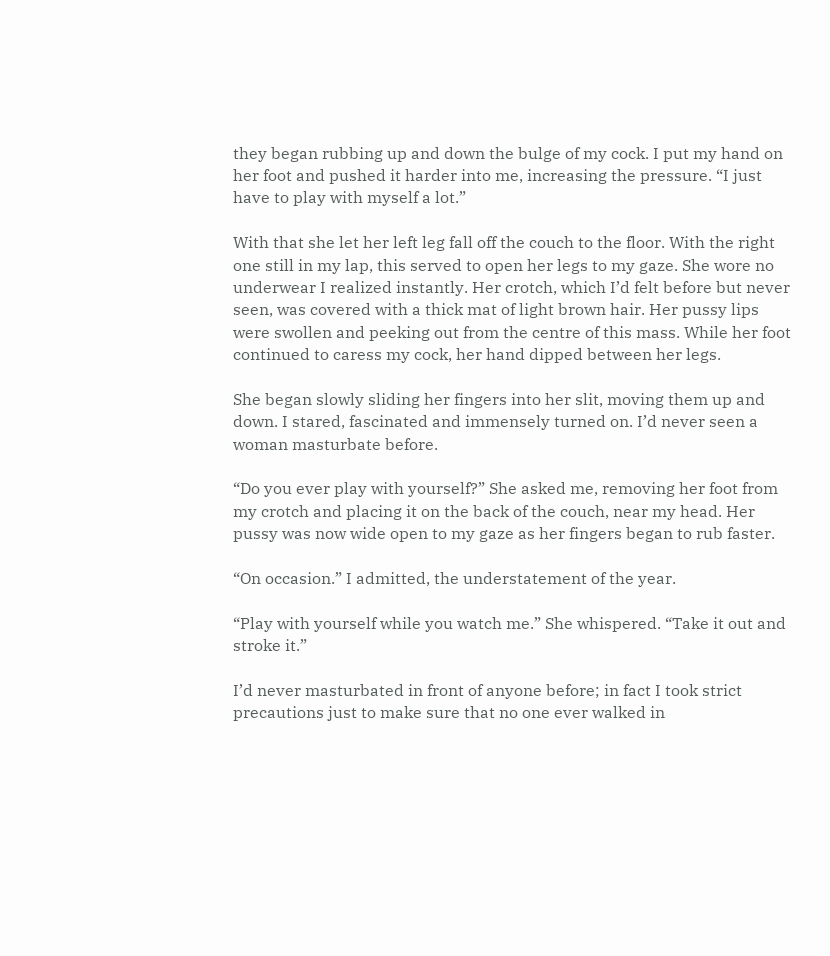they began rubbing up and down the bulge of my cock. I put my hand on her foot and pushed it harder into me, increasing the pressure. “I just have to play with myself a lot.”

With that she let her left leg fall off the couch to the floor. With the right one still in my lap, this served to open her legs to my gaze. She wore no underwear I realized instantly. Her crotch, which I’d felt before but never seen, was covered with a thick mat of light brown hair. Her pussy lips were swollen and peeking out from the centre of this mass. While her foot continued to caress my cock, her hand dipped between her legs.

She began slowly sliding her fingers into her slit, moving them up and down. I stared, fascinated and immensely turned on. I’d never seen a woman masturbate before.

“Do you ever play with yourself?” She asked me, removing her foot from my crotch and placing it on the back of the couch, near my head. Her pussy was now wide open to my gaze as her fingers began to rub faster.

“On occasion.” I admitted, the understatement of the year.

“Play with yourself while you watch me.” She whispered. “Take it out and stroke it.”

I’d never masturbated in front of anyone before; in fact I took strict precautions just to make sure that no one ever walked in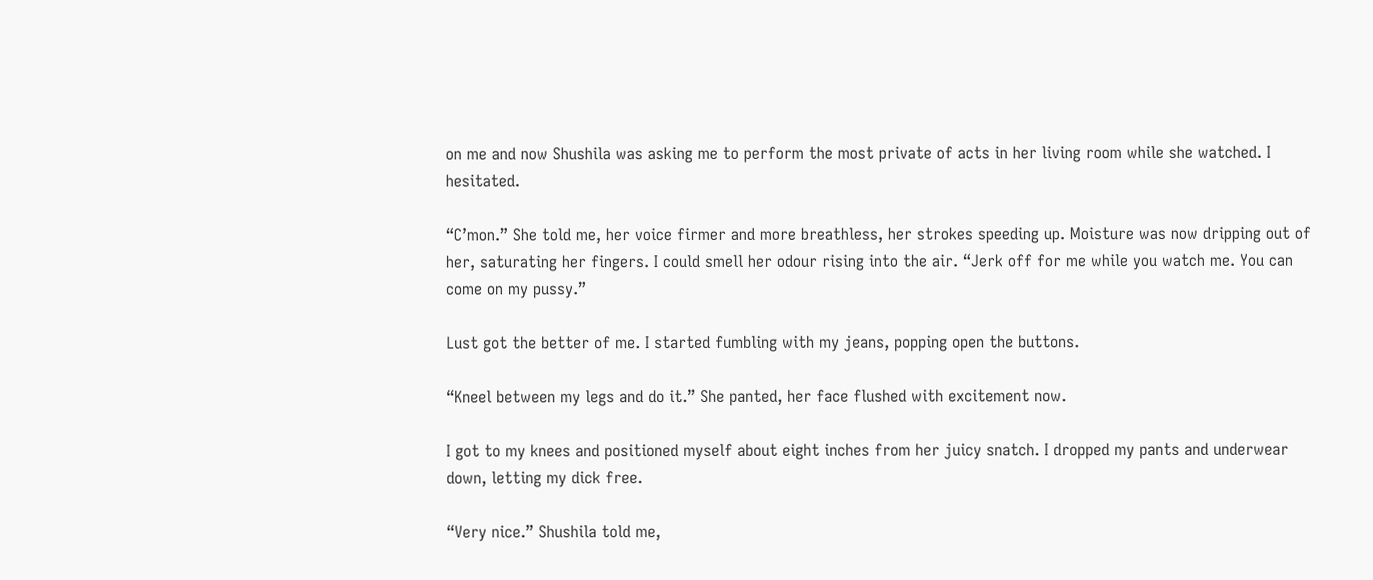on me and now Shushila was asking me to perform the most private of acts in her living room while she watched. I hesitated.

“C’mon.” She told me, her voice firmer and more breathless, her strokes speeding up. Moisture was now dripping out of her, saturating her fingers. I could smell her odour rising into the air. “Jerk off for me while you watch me. You can come on my pussy.”

Lust got the better of me. I started fumbling with my jeans, popping open the buttons.

“Kneel between my legs and do it.” She panted, her face flushed with excitement now.

I got to my knees and positioned myself about eight inches from her juicy snatch. I dropped my pants and underwear down, letting my dick free.

“Very nice.” Shushila told me,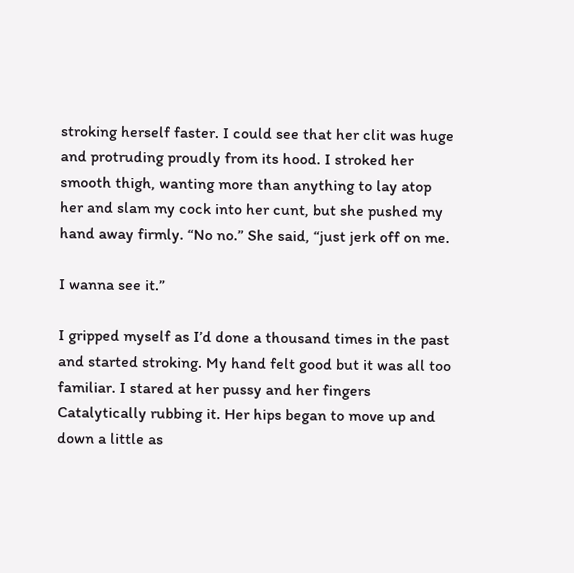stroking herself faster. I could see that her clit was huge and protruding proudly from its hood. I stroked her smooth thigh, wanting more than anything to lay atop her and slam my cock into her cunt, but she pushed my hand away firmly. “No no.” She said, “just jerk off on me.

I wanna see it.”

I gripped myself as I’d done a thousand times in the past and started stroking. My hand felt good but it was all too familiar. I stared at her pussy and her fingers Catalytically rubbing it. Her hips began to move up and down a little as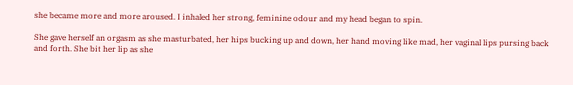she became more and more aroused. I inhaled her strong, feminine odour and my head began to spin.

She gave herself an orgasm as she masturbated, her hips bucking up and down, her hand moving like mad, her vaginal lips pursing back and forth. She bit her lip as she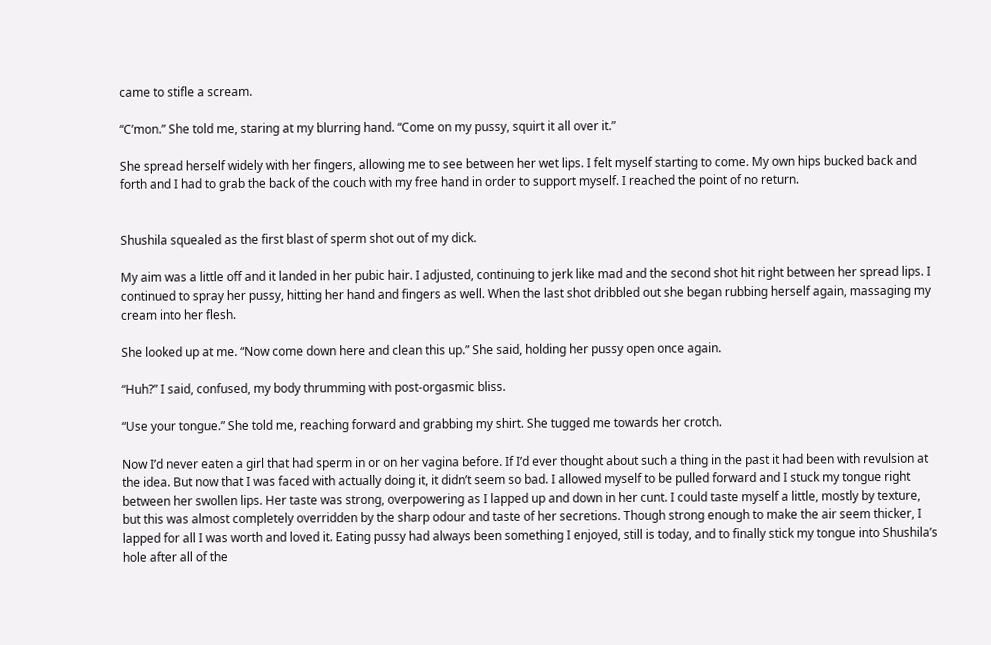came to stifle a scream.

“C’mon.” She told me, staring at my blurring hand. “Come on my pussy, squirt it all over it.”

She spread herself widely with her fingers, allowing me to see between her wet lips. I felt myself starting to come. My own hips bucked back and forth and I had to grab the back of the couch with my free hand in order to support myself. I reached the point of no return.


Shushila squealed as the first blast of sperm shot out of my dick.

My aim was a little off and it landed in her pubic hair. I adjusted, continuing to jerk like mad and the second shot hit right between her spread lips. I continued to spray her pussy, hitting her hand and fingers as well. When the last shot dribbled out she began rubbing herself again, massaging my cream into her flesh.

She looked up at me. “Now come down here and clean this up.” She said, holding her pussy open once again.

“Huh?” I said, confused, my body thrumming with post-orgasmic bliss.

“Use your tongue.” She told me, reaching forward and grabbing my shirt. She tugged me towards her crotch.

Now I’d never eaten a girl that had sperm in or on her vagina before. If I’d ever thought about such a thing in the past it had been with revulsion at the idea. But now that I was faced with actually doing it, it didn’t seem so bad. I allowed myself to be pulled forward and I stuck my tongue right between her swollen lips. Her taste was strong, overpowering as I lapped up and down in her cunt. I could taste myself a little, mostly by texture, but this was almost completely overridden by the sharp odour and taste of her secretions. Though strong enough to make the air seem thicker, I lapped for all I was worth and loved it. Eating pussy had always been something I enjoyed, still is today, and to finally stick my tongue into Shushila’s hole after all of the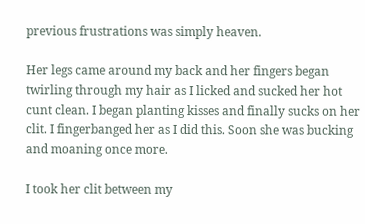previous frustrations was simply heaven.

Her legs came around my back and her fingers began twirling through my hair as I licked and sucked her hot cunt clean. I began planting kisses and finally sucks on her clit. I fingerbanged her as I did this. Soon she was bucking and moaning once more.

I took her clit between my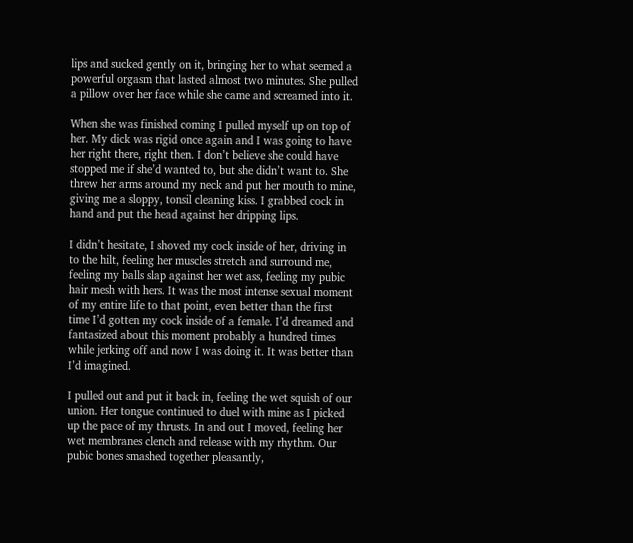lips and sucked gently on it, bringing her to what seemed a powerful orgasm that lasted almost two minutes. She pulled a pillow over her face while she came and screamed into it.

When she was finished coming I pulled myself up on top of her. My dick was rigid once again and I was going to have her right there, right then. I don’t believe she could have stopped me if she’d wanted to, but she didn’t want to. She threw her arms around my neck and put her mouth to mine, giving me a sloppy, tonsil cleaning kiss. I grabbed cock in hand and put the head against her dripping lips.

I didn’t hesitate, I shoved my cock inside of her, driving in to the hilt, feeling her muscles stretch and surround me, feeling my balls slap against her wet ass, feeling my pubic hair mesh with hers. It was the most intense sexual moment of my entire life to that point, even better than the first time I’d gotten my cock inside of a female. I’d dreamed and fantasized about this moment probably a hundred times while jerking off and now I was doing it. It was better than I’d imagined.

I pulled out and put it back in, feeling the wet squish of our union. Her tongue continued to duel with mine as I picked up the pace of my thrusts. In and out I moved, feeling her wet membranes clench and release with my rhythm. Our pubic bones smashed together pleasantly,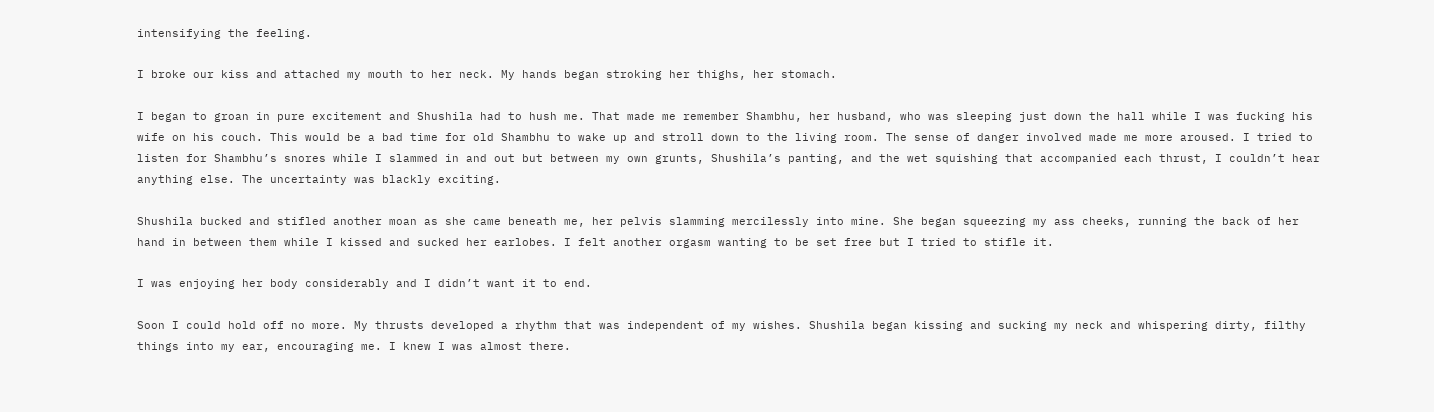intensifying the feeling.

I broke our kiss and attached my mouth to her neck. My hands began stroking her thighs, her stomach.

I began to groan in pure excitement and Shushila had to hush me. That made me remember Shambhu, her husband, who was sleeping just down the hall while I was fucking his wife on his couch. This would be a bad time for old Shambhu to wake up and stroll down to the living room. The sense of danger involved made me more aroused. I tried to listen for Shambhu’s snores while I slammed in and out but between my own grunts, Shushila’s panting, and the wet squishing that accompanied each thrust, I couldn’t hear anything else. The uncertainty was blackly exciting.

Shushila bucked and stifled another moan as she came beneath me, her pelvis slamming mercilessly into mine. She began squeezing my ass cheeks, running the back of her hand in between them while I kissed and sucked her earlobes. I felt another orgasm wanting to be set free but I tried to stifle it.

I was enjoying her body considerably and I didn’t want it to end.

Soon I could hold off no more. My thrusts developed a rhythm that was independent of my wishes. Shushila began kissing and sucking my neck and whispering dirty, filthy things into my ear, encouraging me. I knew I was almost there.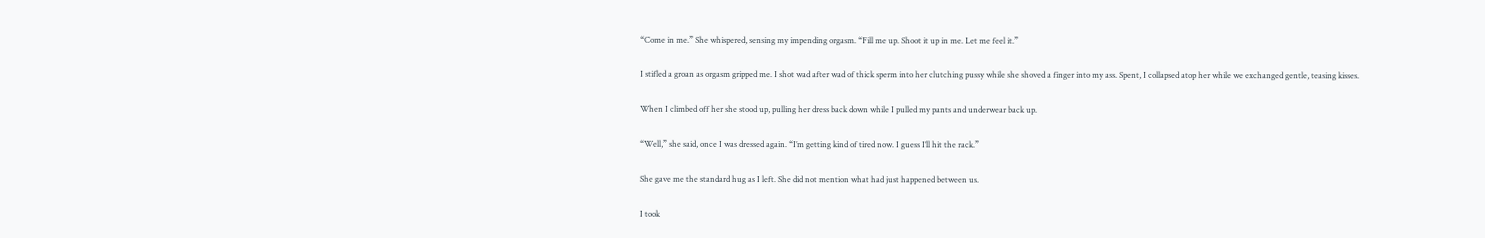“Come in me.” She whispered, sensing my impending orgasm. “Fill me up. Shoot it up in me. Let me feel it.”

I stifled a groan as orgasm gripped me. I shot wad after wad of thick sperm into her clutching pussy while she shoved a finger into my ass. Spent, I collapsed atop her while we exchanged gentle, teasing kisses.

When I climbed off her she stood up, pulling her dress back down while I pulled my pants and underwear back up.

“Well,” she said, once I was dressed again. “I’m getting kind of tired now. I guess I’ll hit the rack.”

She gave me the standard hug as I left. She did not mention what had just happened between us.

I took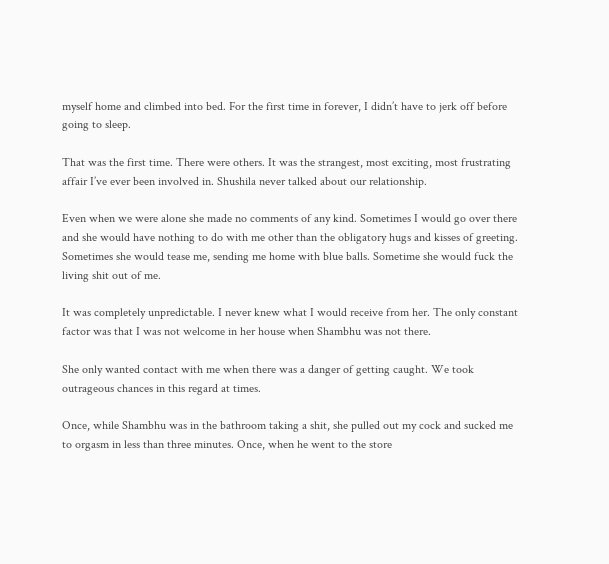myself home and climbed into bed. For the first time in forever, I didn’t have to jerk off before going to sleep.

That was the first time. There were others. It was the strangest, most exciting, most frustrating affair I’ve ever been involved in. Shushila never talked about our relationship.

Even when we were alone she made no comments of any kind. Sometimes I would go over there and she would have nothing to do with me other than the obligatory hugs and kisses of greeting. Sometimes she would tease me, sending me home with blue balls. Sometime she would fuck the living shit out of me.

It was completely unpredictable. I never knew what I would receive from her. The only constant factor was that I was not welcome in her house when Shambhu was not there.

She only wanted contact with me when there was a danger of getting caught. We took outrageous chances in this regard at times.

Once, while Shambhu was in the bathroom taking a shit, she pulled out my cock and sucked me to orgasm in less than three minutes. Once, when he went to the store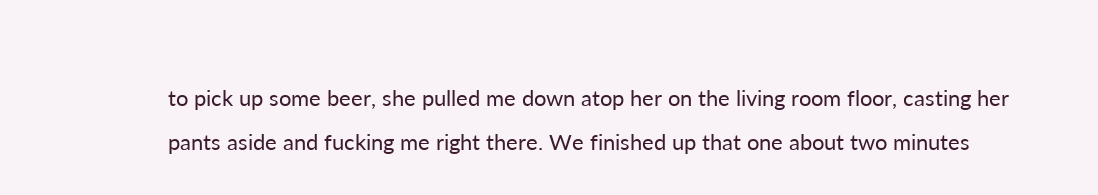to pick up some beer, she pulled me down atop her on the living room floor, casting her pants aside and fucking me right there. We finished up that one about two minutes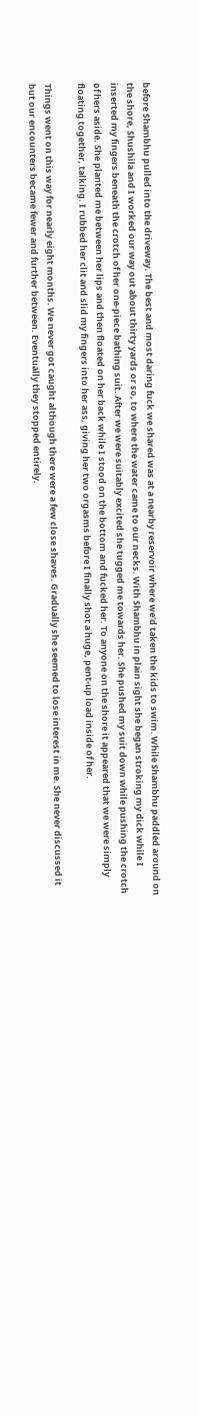before Shambhu pulled into the driveway. The best and most daring fuck we shared was at a nearby reservoir where we’d taken the kids to swim. While Shambhu paddled around on the shore, Shushila and I worked our way out about thirty yards or so, to where the water came to our necks. With Shambhu in plain sight she began stroking my dick while I inserted my fingers beneath the crotch of her one-piece bathing suit. After we were suitably excited she tugged me towards her. She pushed my suit down while pushing the crotch of hers aside. She planted me between her lips and then floated on her back while I stood on the bottom and fucked her. To anyone on the shore it appeared that we were simply floating together, talking. I rubbed her clit and slid my fingers into her ass, giving her two orgasms before I finally shot a huge, pent-up load inside of her.

Things went on this way for nearly eight months. We never got caught although there were a few close shaves. Gradually she seemed to lose interest in me. She never discussed it but our encounters became fewer and further between. Eventually they stopped entirely.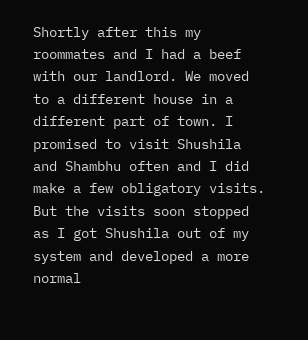Shortly after this my roommates and I had a beef with our landlord. We moved to a different house in a different part of town. I promised to visit Shushila and Shambhu often and I did make a few obligatory visits. But the visits soon stopped as I got Shushila out of my system and developed a more normal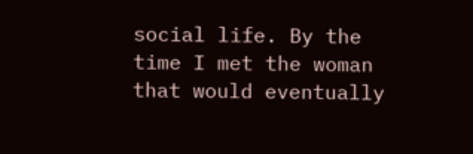social life. By the time I met the woman that would eventually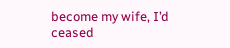become my wife, I’d ceased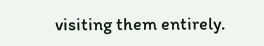visiting them entirely.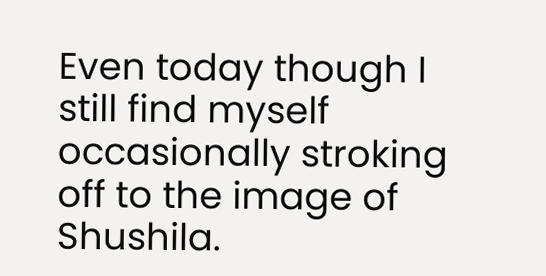Even today though I still find myself occasionally stroking off to the image of Shushila.